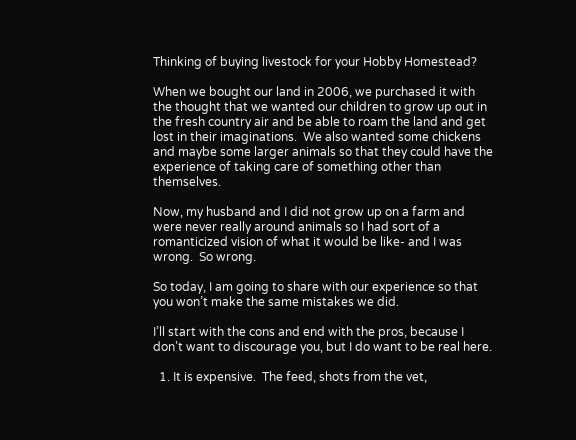Thinking of buying livestock for your Hobby Homestead?

When we bought our land in 2006, we purchased it with the thought that we wanted our children to grow up out in the fresh country air and be able to roam the land and get lost in their imaginations.  We also wanted some chickens and maybe some larger animals so that they could have the experience of taking care of something other than themselves.

Now, my husband and I did not grow up on a farm and were never really around animals so I had sort of a romanticized vision of what it would be like- and I was wrong.  So wrong.

So today, I am going to share with our experience so that you won’t make the same mistakes we did.

I’ll start with the cons and end with the pros, because I don’t want to discourage you, but I do want to be real here.

  1. It is expensive.  The feed, shots from the vet,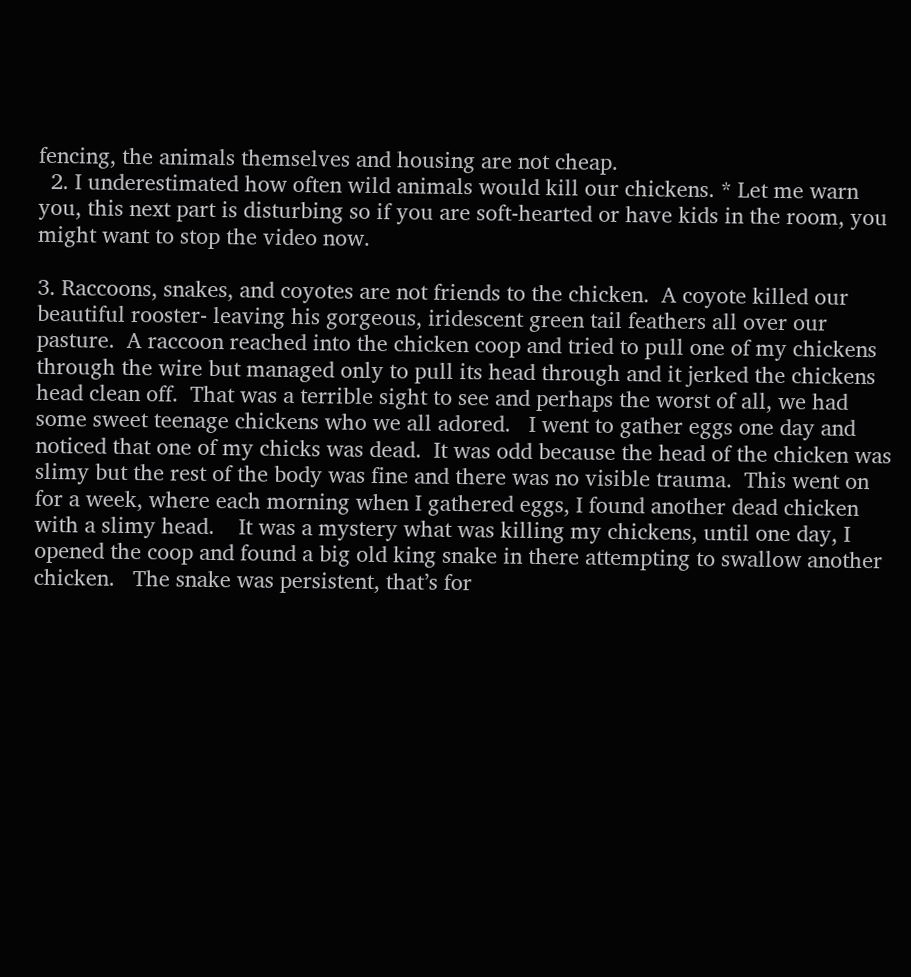fencing, the animals themselves and housing are not cheap.
  2. I underestimated how often wild animals would kill our chickens. * Let me warn you, this next part is disturbing so if you are soft-hearted or have kids in the room, you might want to stop the video now.

3. Raccoons, snakes, and coyotes are not friends to the chicken.  A coyote killed our beautiful rooster- leaving his gorgeous, iridescent green tail feathers all over our pasture.  A raccoon reached into the chicken coop and tried to pull one of my chickens through the wire but managed only to pull its head through and it jerked the chickens head clean off.  That was a terrible sight to see and perhaps the worst of all, we had some sweet teenage chickens who we all adored.   I went to gather eggs one day and noticed that one of my chicks was dead.  It was odd because the head of the chicken was slimy but the rest of the body was fine and there was no visible trauma.  This went on for a week, where each morning when I gathered eggs, I found another dead chicken with a slimy head.    It was a mystery what was killing my chickens, until one day, I opened the coop and found a big old king snake in there attempting to swallow another chicken.   The snake was persistent, that’s for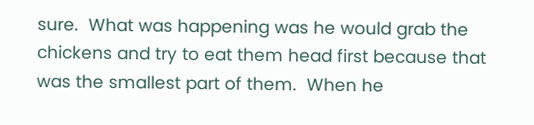sure.  What was happening was he would grab the chickens and try to eat them head first because that was the smallest part of them.  When he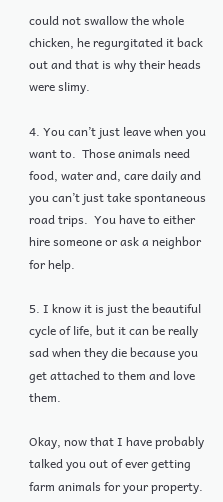could not swallow the whole chicken, he regurgitated it back out and that is why their heads were slimy.

4. You can’t just leave when you want to.  Those animals need food, water and, care daily and you can’t just take spontaneous road trips.  You have to either hire someone or ask a neighbor for help.

5. I know it is just the beautiful cycle of life, but it can be really sad when they die because you get attached to them and love them.

Okay, now that I have probably talked you out of ever getting farm animals for your property.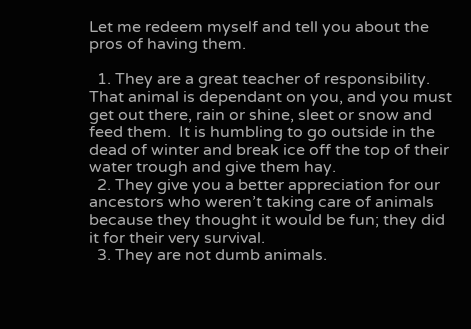Let me redeem myself and tell you about the pros of having them.

  1. They are a great teacher of responsibility.  That animal is dependant on you, and you must get out there, rain or shine, sleet or snow and feed them.  It is humbling to go outside in the dead of winter and break ice off the top of their water trough and give them hay.
  2. They give you a better appreciation for our ancestors who weren’t taking care of animals because they thought it would be fun; they did it for their very survival.
  3. They are not dumb animals.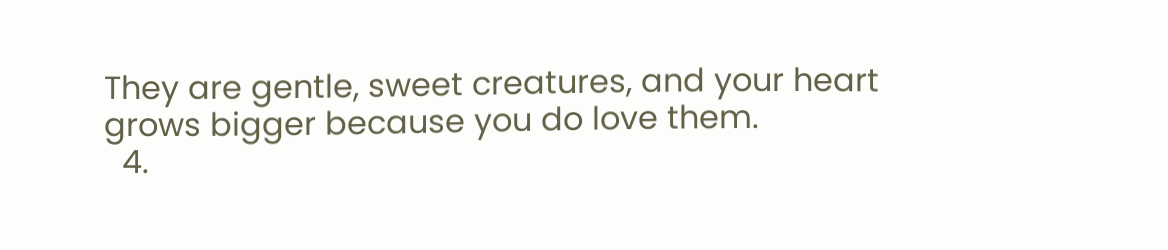They are gentle, sweet creatures, and your heart grows bigger because you do love them.
  4.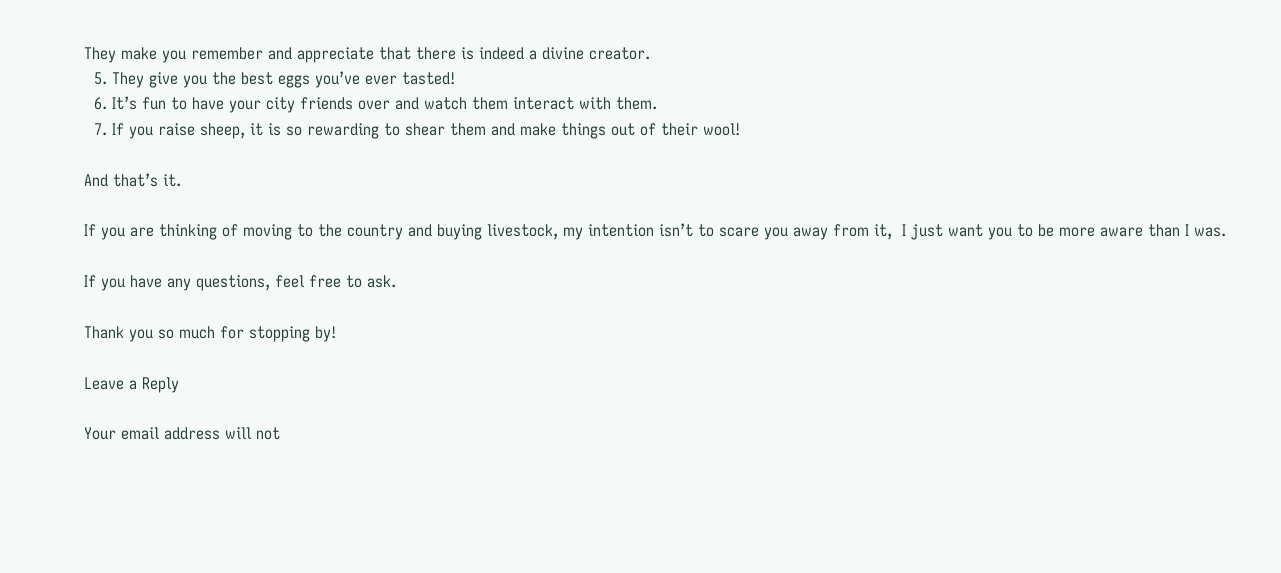They make you remember and appreciate that there is indeed a divine creator.
  5. They give you the best eggs you’ve ever tasted!
  6. It’s fun to have your city friends over and watch them interact with them.
  7. If you raise sheep, it is so rewarding to shear them and make things out of their wool!

And that’s it.

If you are thinking of moving to the country and buying livestock, my intention isn’t to scare you away from it,  I just want you to be more aware than I was.

If you have any questions, feel free to ask.

Thank you so much for stopping by!

Leave a Reply

Your email address will not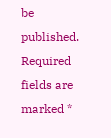be published. Required fields are marked *